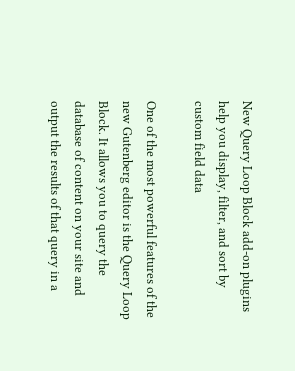New Query Loop Block add-on plugins help you display, filter, and sort by custom field data

One of the most powerful features of the new Gutenberg editor is the Query Loop Block. It allows you to query the database of content on your site and output the results of that query in a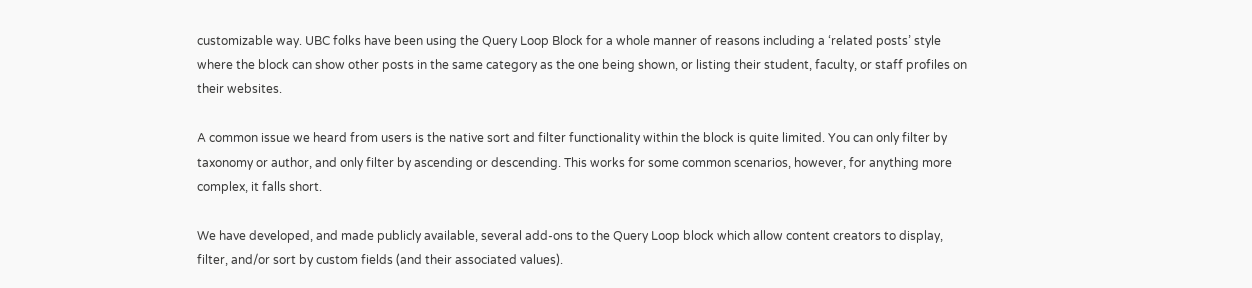customizable way. UBC folks have been using the Query Loop Block for a whole manner of reasons including a ‘related posts’ style where the block can show other posts in the same category as the one being shown, or listing their student, faculty, or staff profiles on their websites.

A common issue we heard from users is the native sort and filter functionality within the block is quite limited. You can only filter by taxonomy or author, and only filter by ascending or descending. This works for some common scenarios, however, for anything more complex, it falls short.

We have developed, and made publicly available, several add-ons to the Query Loop block which allow content creators to display, filter, and/or sort by custom fields (and their associated values).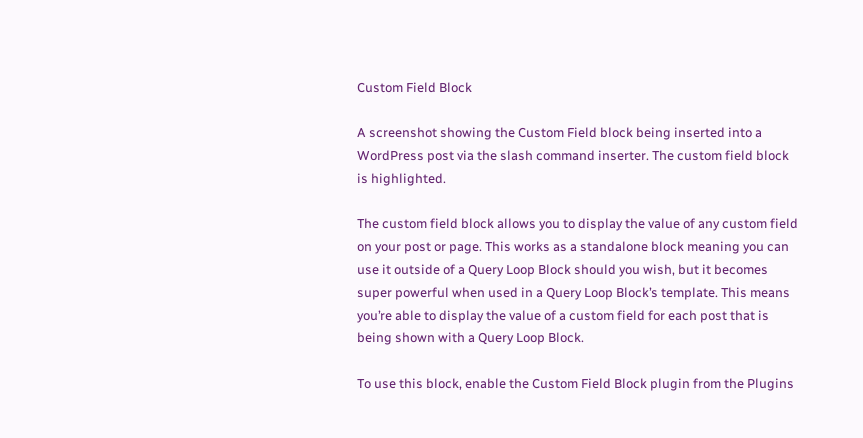Custom Field Block

A screenshot showing the Custom Field block being inserted into a WordPress post via the slash command inserter. The custom field block is highlighted.

The custom field block allows you to display the value of any custom field on your post or page. This works as a standalone block meaning you can use it outside of a Query Loop Block should you wish, but it becomes super powerful when used in a Query Loop Block’s template. This means you’re able to display the value of a custom field for each post that is being shown with a Query Loop Block.

To use this block, enable the Custom Field Block plugin from the Plugins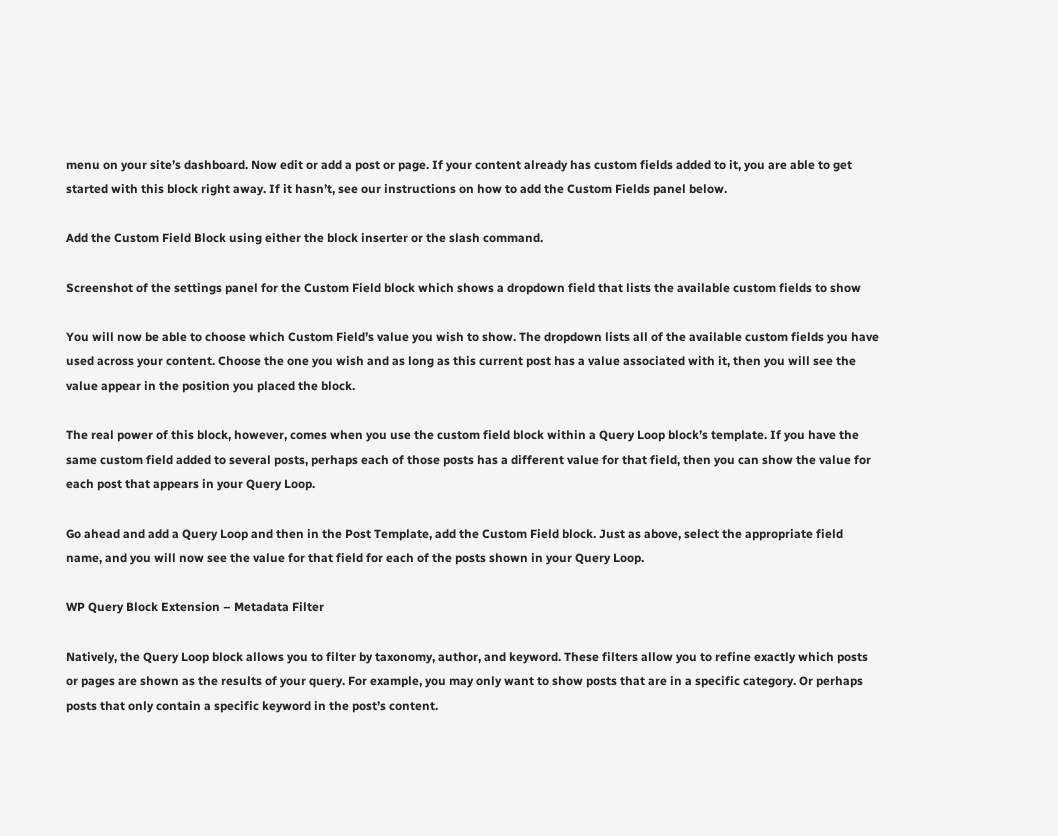menu on your site’s dashboard. Now edit or add a post or page. If your content already has custom fields added to it, you are able to get started with this block right away. If it hasn’t, see our instructions on how to add the Custom Fields panel below.

Add the Custom Field Block using either the block inserter or the slash command.

Screenshot of the settings panel for the Custom Field block which shows a dropdown field that lists the available custom fields to show

You will now be able to choose which Custom Field’s value you wish to show. The dropdown lists all of the available custom fields you have used across your content. Choose the one you wish and as long as this current post has a value associated with it, then you will see the value appear in the position you placed the block.

The real power of this block, however, comes when you use the custom field block within a Query Loop block’s template. If you have the same custom field added to several posts, perhaps each of those posts has a different value for that field, then you can show the value for each post that appears in your Query Loop.

Go ahead and add a Query Loop and then in the Post Template, add the Custom Field block. Just as above, select the appropriate field name, and you will now see the value for that field for each of the posts shown in your Query Loop.

WP Query Block Extension – Metadata Filter

Natively, the Query Loop block allows you to filter by taxonomy, author, and keyword. These filters allow you to refine exactly which posts or pages are shown as the results of your query. For example, you may only want to show posts that are in a specific category. Or perhaps posts that only contain a specific keyword in the post’s content.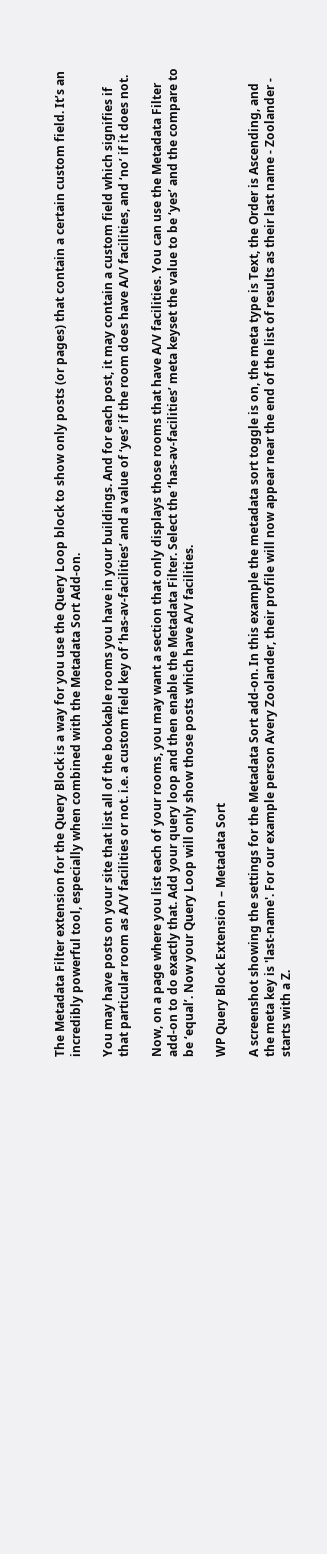The Metadata Filter extension for the Query Block is a way for you use the Query Loop block to show only posts (or pages) that contain a certain custom field. It’s an incredibly powerful tool, especially when combined with the Metadata Sort Add-on.

You may have posts on your site that list all of the bookable rooms you have in your buildings. And for each post, it may contain a custom field which signifies if that particular room as A/V facilities or not. i.e. a custom field key of ‘has-av-facilities’ and a value of ‘yes’ if the room does have A/V facilities, and ‘no’ if it does not.

Now, on a page where you list each of your rooms, you may want a section that only displays those rooms that have A/V facilities. You can use the Metadata Filter add-on to do exactly that. Add your query loop and then enable the Metadata Filter. Select the ‘has-av-facilities’ meta keyset the value to be ‘yes’ and the compare to be ‘equal’. Now your Query Loop will only show those posts which have A/V facilities.

WP Query Block Extension – Metadata Sort

A screenshot showing the settings for the Metadata Sort add-on. In this example the metadata sort toggle is on, the meta type is Text, the Order is Ascending, and the meta key is 'last-name'. For our example person Avery Zoolander, their profile will now appear near the end of the list of results as their last name - Zoolander - starts with a Z.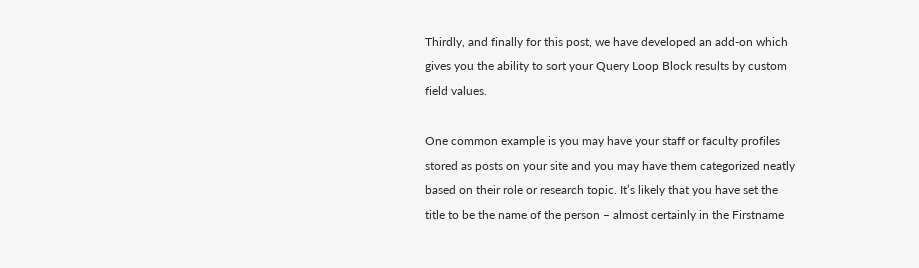Thirdly, and finally for this post, we have developed an add-on which gives you the ability to sort your Query Loop Block results by custom field values.

One common example is you may have your staff or faculty profiles stored as posts on your site and you may have them categorized neatly based on their role or research topic. It’s likely that you have set the title to be the name of the person – almost certainly in the Firstname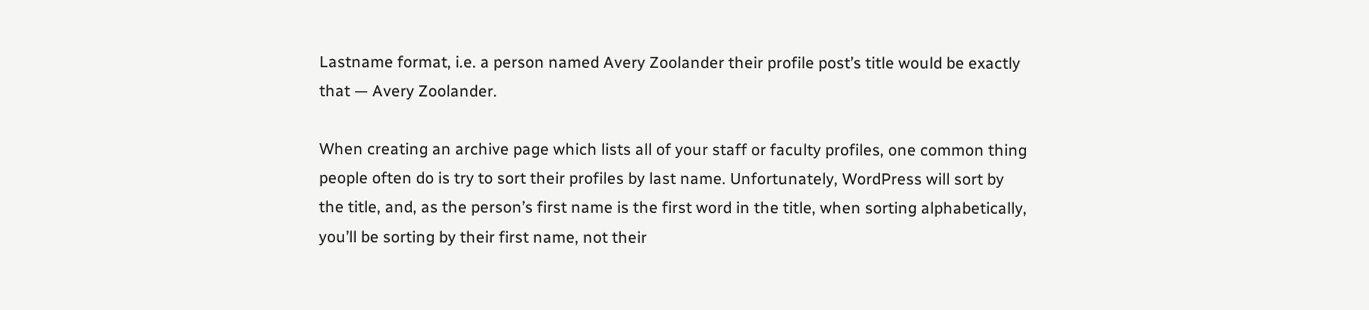Lastname format, i.e. a person named Avery Zoolander their profile post’s title would be exactly that — Avery Zoolander.

When creating an archive page which lists all of your staff or faculty profiles, one common thing people often do is try to sort their profiles by last name. Unfortunately, WordPress will sort by the title, and, as the person’s first name is the first word in the title, when sorting alphabetically, you’ll be sorting by their first name, not their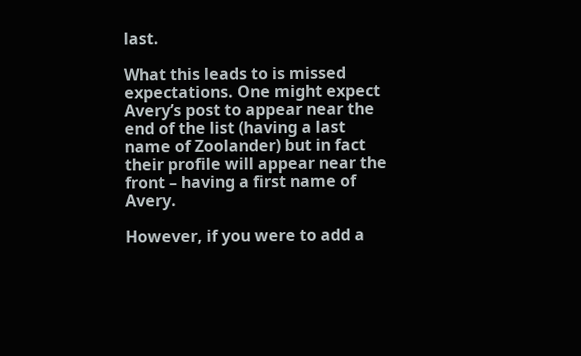last.

What this leads to is missed expectations. One might expect Avery’s post to appear near the end of the list (having a last name of Zoolander) but in fact their profile will appear near the front – having a first name of Avery.

However, if you were to add a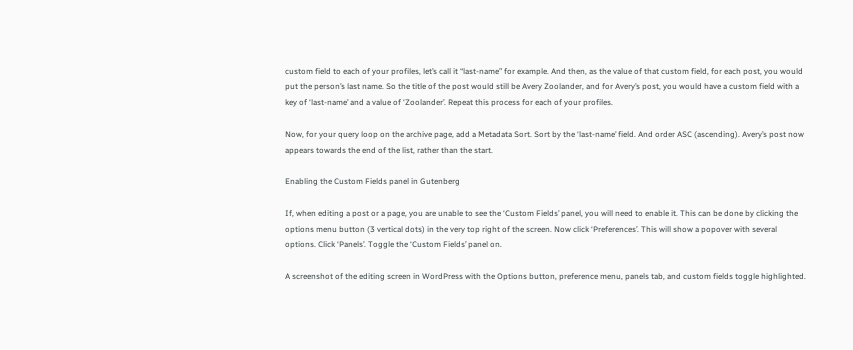custom field to each of your profiles, let’s call it “last-name” for example. And then, as the value of that custom field, for each post, you would put the person’s last name. So the title of the post would still be Avery Zoolander, and for Avery’s post, you would have a custom field with a key of ‘last-name’ and a value of ‘Zoolander’. Repeat this process for each of your profiles.

Now, for your query loop on the archive page, add a Metadata Sort. Sort by the ‘last-name’ field. And order ASC (ascending). Avery’s post now appears towards the end of the list, rather than the start.

Enabling the Custom Fields panel in Gutenberg

If, when editing a post or a page, you are unable to see the ‘Custom Fields’ panel, you will need to enable it. This can be done by clicking the options menu button (3 vertical dots) in the very top right of the screen. Now click ‘Preferences’. This will show a popover with several options. Click ‘Panels’. Toggle the ‘Custom Fields’ panel on.

A screenshot of the editing screen in WordPress with the Options button, preference menu, panels tab, and custom fields toggle highlighted.